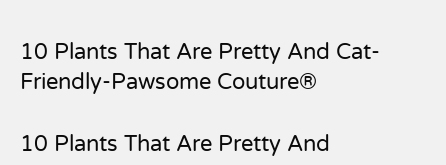10 Plants That Are Pretty And Cat-Friendly-Pawsome Couture®

10 Plants That Are Pretty And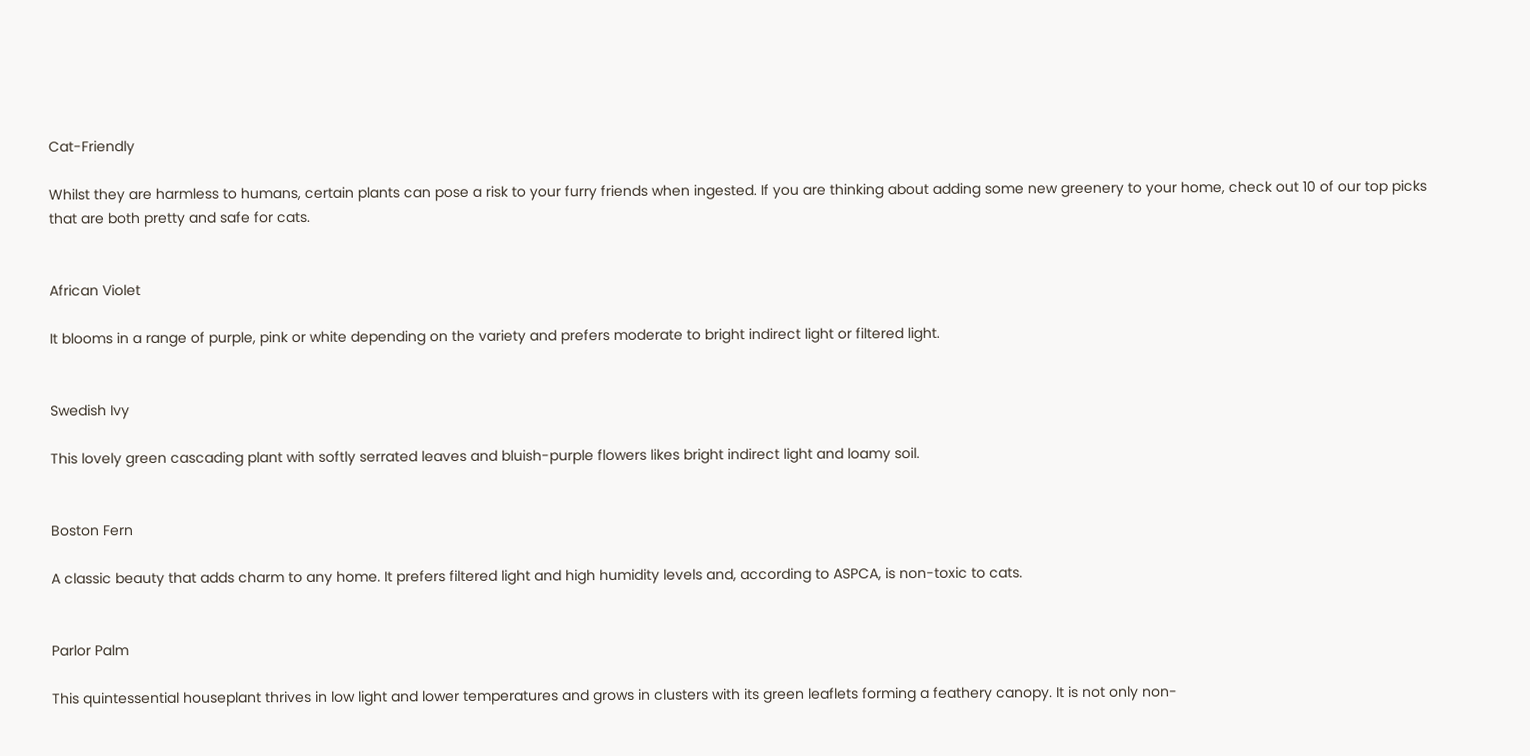Cat-Friendly

Whilst they are harmless to humans, certain plants can pose a risk to your furry friends when ingested. If you are thinking about adding some new greenery to your home, check out 10 of our top picks that are both pretty and safe for cats.


African Violet

It blooms in a range of purple, pink or white depending on the variety and prefers moderate to bright indirect light or filtered light.


Swedish Ivy

This lovely green cascading plant with softly serrated leaves and bluish-purple flowers likes bright indirect light and loamy soil.


Boston Fern

A classic beauty that adds charm to any home. It prefers filtered light and high humidity levels and, according to ASPCA, is non-toxic to cats.


Parlor Palm

This quintessential houseplant thrives in low light and lower temperatures and grows in clusters with its green leaflets forming a feathery canopy. It is not only non-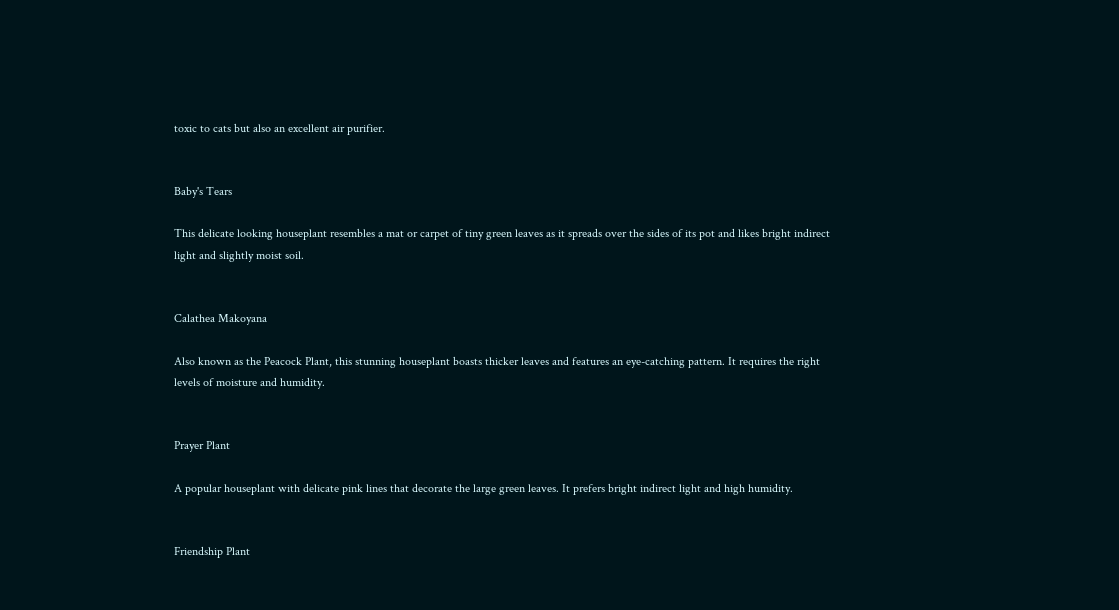toxic to cats but also an excellent air purifier.


Baby's Tears

This delicate looking houseplant resembles a mat or carpet of tiny green leaves as it spreads over the sides of its pot and likes bright indirect light and slightly moist soil.


Calathea Makoyana

Also known as the Peacock Plant, this stunning houseplant boasts thicker leaves and features an eye-catching pattern. It requires the right levels of moisture and humidity.


Prayer Plant

A popular houseplant with delicate pink lines that decorate the large green leaves. It prefers bright indirect light and high humidity.


Friendship Plant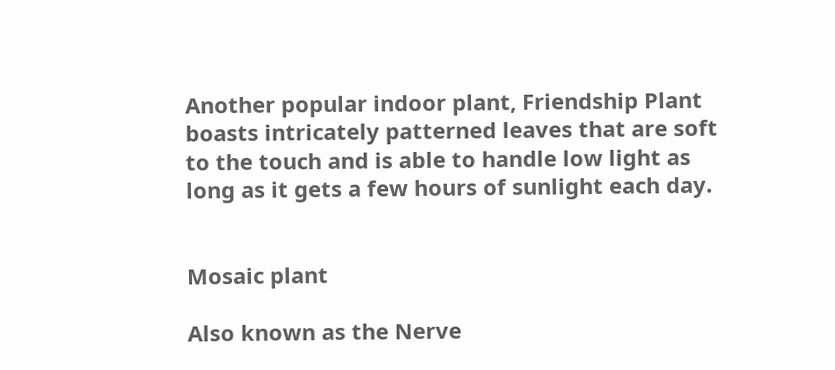Another popular indoor plant, Friendship Plant boasts intricately patterned leaves that are soft to the touch and is able to handle low light as long as it gets a few hours of sunlight each day.


Mosaic plant

Also known as the Nerve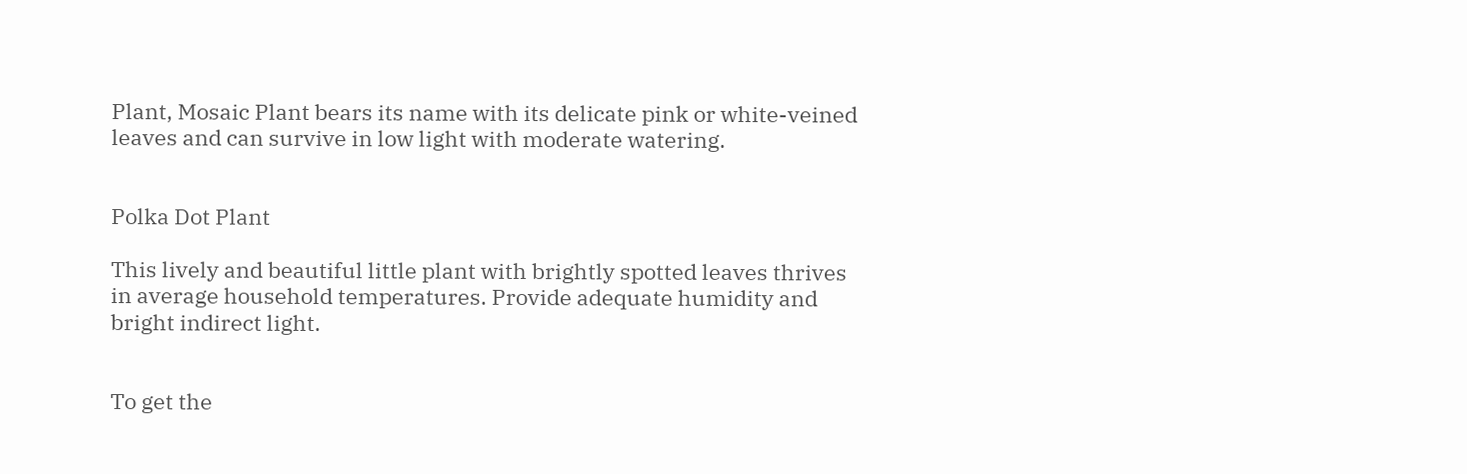Plant, Mosaic Plant bears its name with its delicate pink or white-veined leaves and can survive in low light with moderate watering.


Polka Dot Plant

This lively and beautiful little plant with brightly spotted leaves thrives in average household temperatures. Provide adequate humidity and bright indirect light.


To get the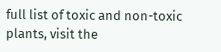full list of toxic and non-toxic plants, visit the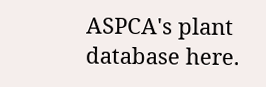ASPCA's plant database here.